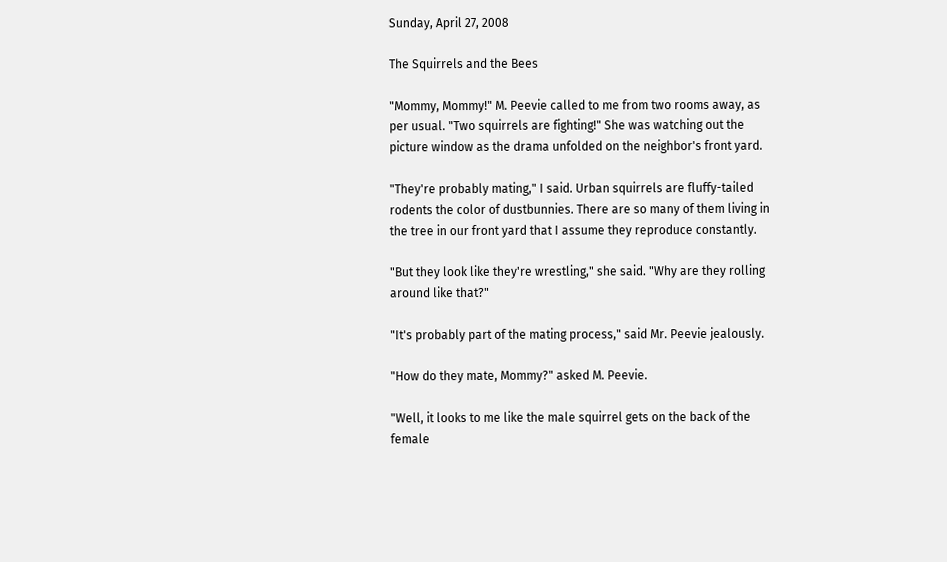Sunday, April 27, 2008

The Squirrels and the Bees

"Mommy, Mommy!" M. Peevie called to me from two rooms away, as per usual. "Two squirrels are fighting!" She was watching out the picture window as the drama unfolded on the neighbor's front yard.

"They're probably mating," I said. Urban squirrels are fluffy-tailed rodents the color of dustbunnies. There are so many of them living in the tree in our front yard that I assume they reproduce constantly.

"But they look like they're wrestling," she said. "Why are they rolling around like that?"

"It's probably part of the mating process," said Mr. Peevie jealously.

"How do they mate, Mommy?" asked M. Peevie.

"Well, it looks to me like the male squirrel gets on the back of the female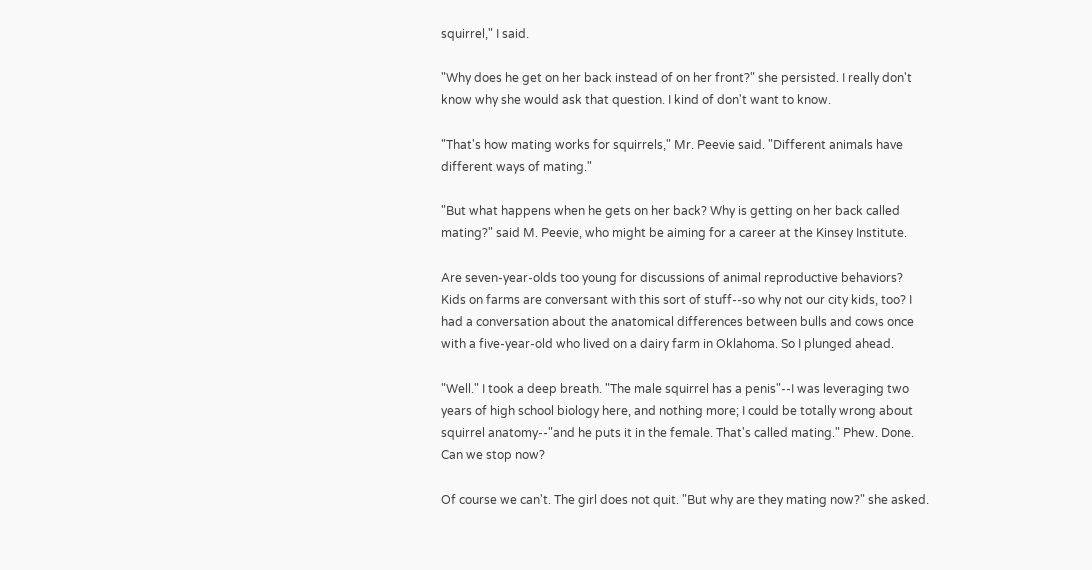squirrel," I said.

"Why does he get on her back instead of on her front?" she persisted. I really don't know why she would ask that question. I kind of don't want to know.

"That's how mating works for squirrels," Mr. Peevie said. "Different animals have different ways of mating."

"But what happens when he gets on her back? Why is getting on her back called mating?" said M. Peevie, who might be aiming for a career at the Kinsey Institute.

Are seven-year-olds too young for discussions of animal reproductive behaviors? Kids on farms are conversant with this sort of stuff--so why not our city kids, too? I had a conversation about the anatomical differences between bulls and cows once with a five-year-old who lived on a dairy farm in Oklahoma. So I plunged ahead.

"Well." I took a deep breath. "The male squirrel has a penis"--I was leveraging two years of high school biology here, and nothing more; I could be totally wrong about squirrel anatomy--"and he puts it in the female. That's called mating." Phew. Done. Can we stop now?

Of course we can't. The girl does not quit. "But why are they mating now?" she asked.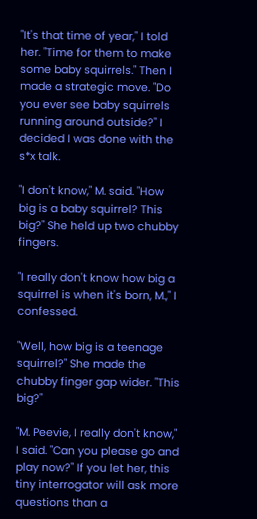"It's that time of year," I told her. "Time for them to make some baby squirrels." Then I made a strategic move. "Do you ever see baby squirrels running around outside?" I decided I was done with the s*x talk.

"I don't know," M. said. "How big is a baby squirrel? This big?" She held up two chubby fingers.

"I really don't know how big a squirrel is when it's born, M.," I confessed.

"Well, how big is a teenage squirrel?" She made the chubby finger gap wider. "This big?"

"M. Peevie, I really don't know," I said. "Can you please go and play now?" If you let her, this tiny interrogator will ask more questions than a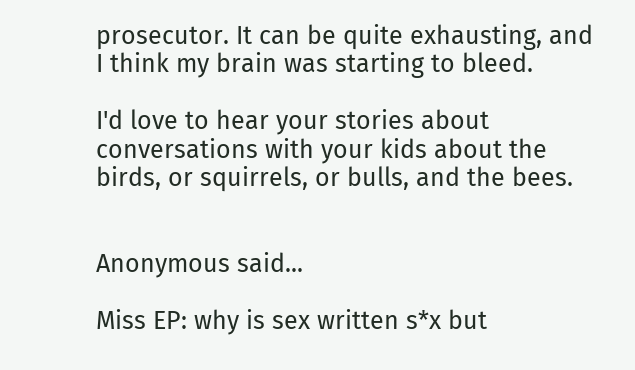prosecutor. It can be quite exhausting, and I think my brain was starting to bleed.

I'd love to hear your stories about conversations with your kids about the birds, or squirrels, or bulls, and the bees.


Anonymous said...

Miss EP: why is sex written s*x but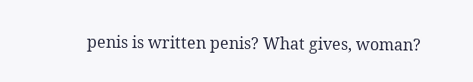penis is written penis? What gives, woman?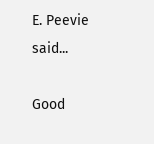E. Peevie said...

Good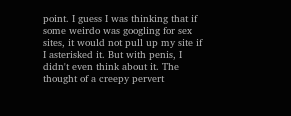point. I guess I was thinking that if some weirdo was googling for sex sites, it would not pull up my site if I asterisked it. But with penis, I didn't even think about it. The thought of a creepy pervert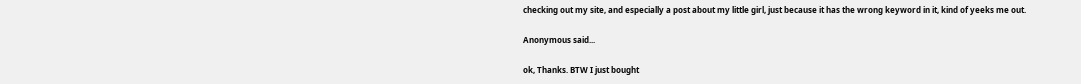checking out my site, and especially a post about my little girl, just because it has the wrong keyword in it, kind of yeeks me out.

Anonymous said...

ok, Thanks. BTW I just bought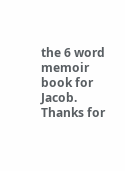the 6 word memoir book for Jacob. Thanks for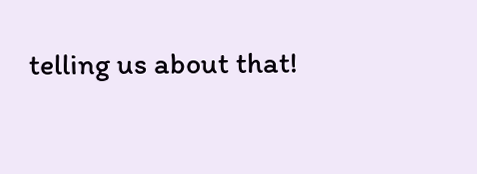telling us about that!